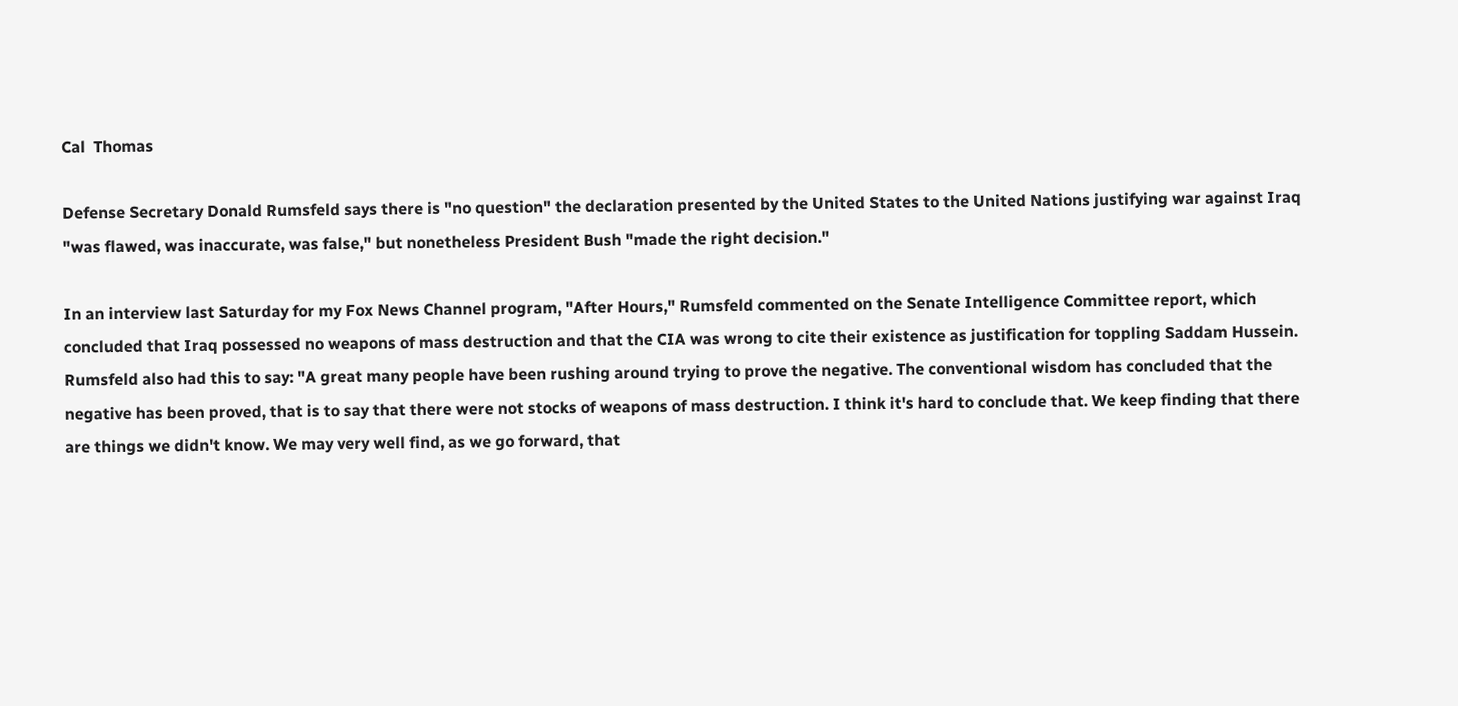Cal  Thomas

Defense Secretary Donald Rumsfeld says there is "no question" the declaration presented by the United States to the United Nations justifying war against Iraq "was flawed, was inaccurate, was false," but nonetheless President Bush "made the right decision."

In an interview last Saturday for my Fox News Channel program, "After Hours," Rumsfeld commented on the Senate Intelligence Committee report, which concluded that Iraq possessed no weapons of mass destruction and that the CIA was wrong to cite their existence as justification for toppling Saddam Hussein. Rumsfeld also had this to say: "A great many people have been rushing around trying to prove the negative. The conventional wisdom has concluded that the negative has been proved, that is to say that there were not stocks of weapons of mass destruction. I think it's hard to conclude that. We keep finding that there are things we didn't know. We may very well find, as we go forward, that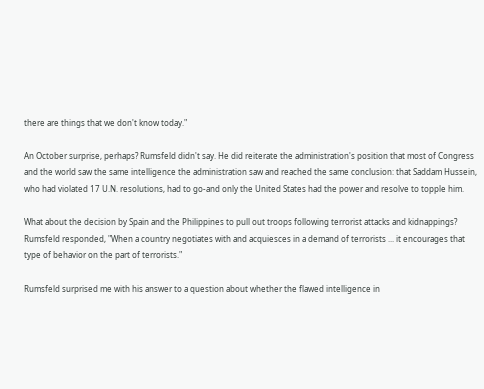there are things that we don't know today."

An October surprise, perhaps? Rumsfeld didn't say. He did reiterate the administration's position that most of Congress and the world saw the same intelligence the administration saw and reached the same conclusion: that Saddam Hussein, who had violated 17 U.N. resolutions, had to go-and only the United States had the power and resolve to topple him.

What about the decision by Spain and the Philippines to pull out troops following terrorist attacks and kidnappings? Rumsfeld responded, "When a country negotiates with and acquiesces in a demand of terrorists ... it encourages that type of behavior on the part of terrorists."

Rumsfeld surprised me with his answer to a question about whether the flawed intelligence in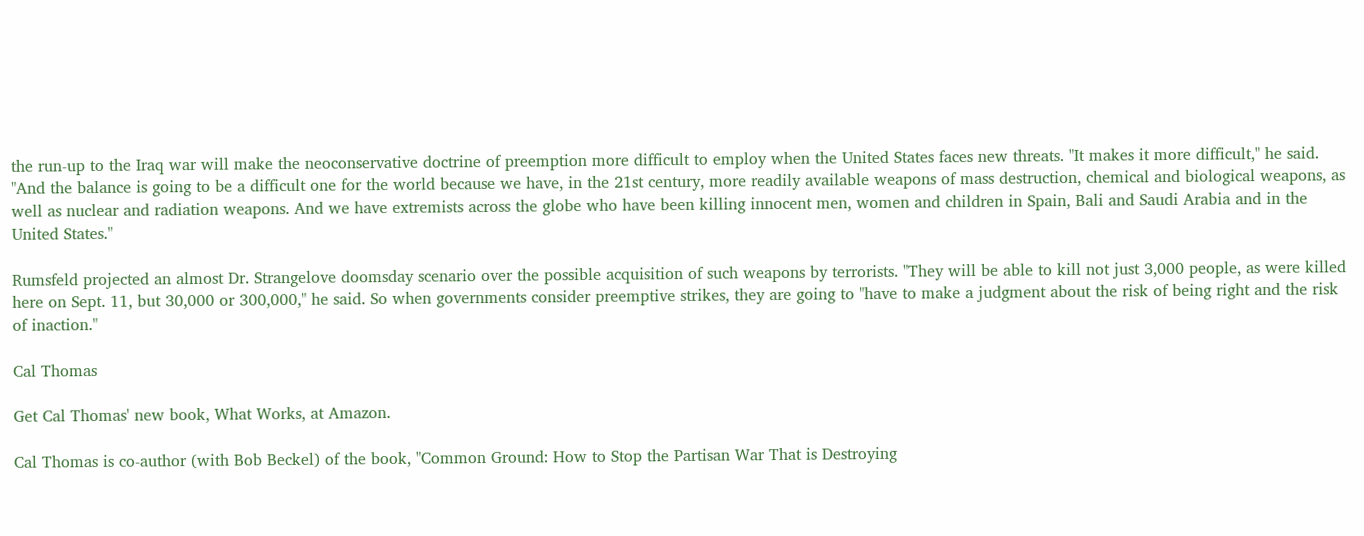the run-up to the Iraq war will make the neoconservative doctrine of preemption more difficult to employ when the United States faces new threats. "It makes it more difficult," he said. "And the balance is going to be a difficult one for the world because we have, in the 21st century, more readily available weapons of mass destruction, chemical and biological weapons, as well as nuclear and radiation weapons. And we have extremists across the globe who have been killing innocent men, women and children in Spain, Bali and Saudi Arabia and in the United States."

Rumsfeld projected an almost Dr. Strangelove doomsday scenario over the possible acquisition of such weapons by terrorists. "They will be able to kill not just 3,000 people, as were killed here on Sept. 11, but 30,000 or 300,000," he said. So when governments consider preemptive strikes, they are going to "have to make a judgment about the risk of being right and the risk of inaction."

Cal Thomas

Get Cal Thomas' new book, What Works, at Amazon.

Cal Thomas is co-author (with Bob Beckel) of the book, "Common Ground: How to Stop the Partisan War That is Destroying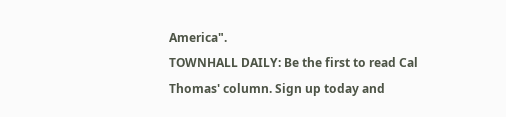America".
TOWNHALL DAILY: Be the first to read Cal Thomas' column. Sign up today and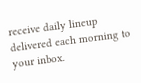receive daily lineup delivered each morning to your inbox.